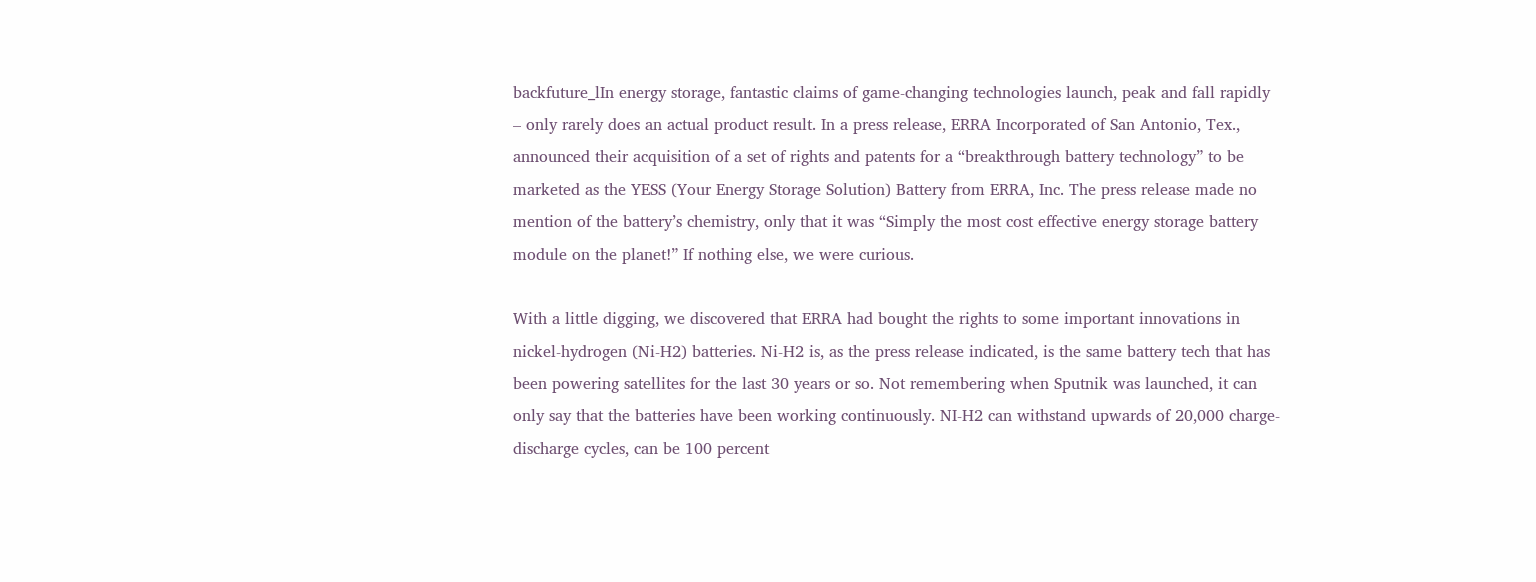backfuture_lIn energy storage, fantastic claims of game-changing technologies launch, peak and fall rapidly – only rarely does an actual product result. In a press release, ERRA Incorporated of San Antonio, Tex., announced their acquisition of a set of rights and patents for a “breakthrough battery technology” to be marketed as the YESS (Your Energy Storage Solution) Battery from ERRA, Inc. The press release made no mention of the battery’s chemistry, only that it was “Simply the most cost effective energy storage battery module on the planet!” If nothing else, we were curious.

With a little digging, we discovered that ERRA had bought the rights to some important innovations in nickel-hydrogen (Ni-H2) batteries. Ni-H2 is, as the press release indicated, is the same battery tech that has been powering satellites for the last 30 years or so. Not remembering when Sputnik was launched, it can only say that the batteries have been working continuously. NI-H2 can withstand upwards of 20,000 charge-discharge cycles, can be 100 percent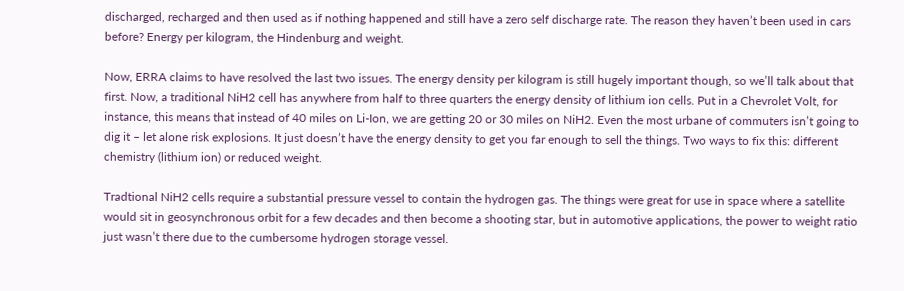discharged, recharged and then used as if nothing happened and still have a zero self discharge rate. The reason they haven’t been used in cars before? Energy per kilogram, the Hindenburg and weight.

Now, ERRA claims to have resolved the last two issues. The energy density per kilogram is still hugely important though, so we’ll talk about that first. Now, a traditional NiH2 cell has anywhere from half to three quarters the energy density of lithium ion cells. Put in a Chevrolet Volt, for instance, this means that instead of 40 miles on Li-Ion, we are getting 20 or 30 miles on NiH2. Even the most urbane of commuters isn’t going to dig it – let alone risk explosions. It just doesn’t have the energy density to get you far enough to sell the things. Two ways to fix this: different chemistry (lithium ion) or reduced weight.

Tradtional NiH2 cells require a substantial pressure vessel to contain the hydrogen gas. The things were great for use in space where a satellite would sit in geosynchronous orbit for a few decades and then become a shooting star, but in automotive applications, the power to weight ratio just wasn’t there due to the cumbersome hydrogen storage vessel.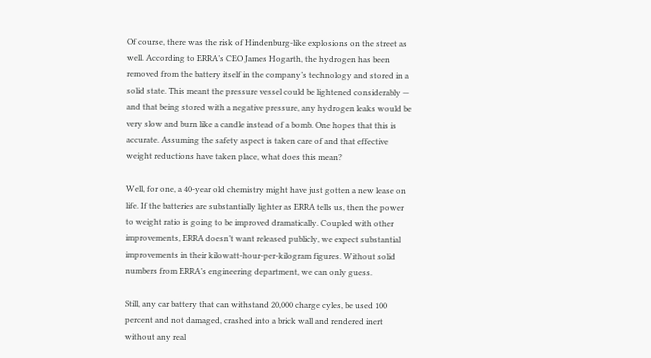Of course, there was the risk of Hindenburg-like explosions on the street as well. According to ERRA’s CEO James Hogarth, the hydrogen has been removed from the battery itself in the company’s technology and stored in a solid state. This meant the pressure vessel could be lightened considerably — and that being stored with a negative pressure, any hydrogen leaks would be very slow and burn like a candle instead of a bomb. One hopes that this is accurate. Assuming the safety aspect is taken care of and that effective weight reductions have taken place, what does this mean?

Well, for one, a 40-year old chemistry might have just gotten a new lease on life. If the batteries are substantially lighter as ERRA tells us, then the power to weight ratio is going to be improved dramatically. Coupled with other improvements, ERRA doesn’t want released publicly, we expect substantial improvements in their kilowatt-hour-per-kilogram figures. Without solid numbers from ERRA’s engineering department, we can only guess.

Still, any car battery that can withstand 20,000 charge cyles, be used 100 percent and not damaged, crashed into a brick wall and rendered inert without any real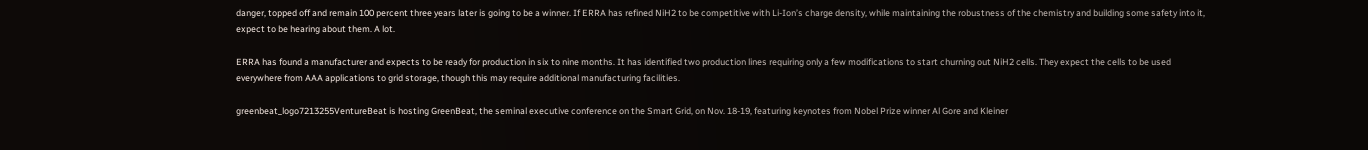danger, topped off and remain 100 percent three years later is going to be a winner. If ERRA has refined NiH2 to be competitive with Li-Ion’s charge density, while maintaining the robustness of the chemistry and building some safety into it, expect to be hearing about them. A lot.

ERRA has found a manufacturer and expects to be ready for production in six to nine months. It has identified two production lines requiring only a few modifications to start churning out NiH2 cells. They expect the cells to be used everywhere from AAA applications to grid storage, though this may require additional manufacturing facilities.

greenbeat_logo7213255VentureBeat is hosting GreenBeat, the seminal executive conference on the Smart Grid, on Nov. 18-19, featuring keynotes from Nobel Prize winner Al Gore and Kleiner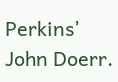Perkins’ John Doerr.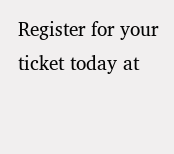Register for your ticket today at